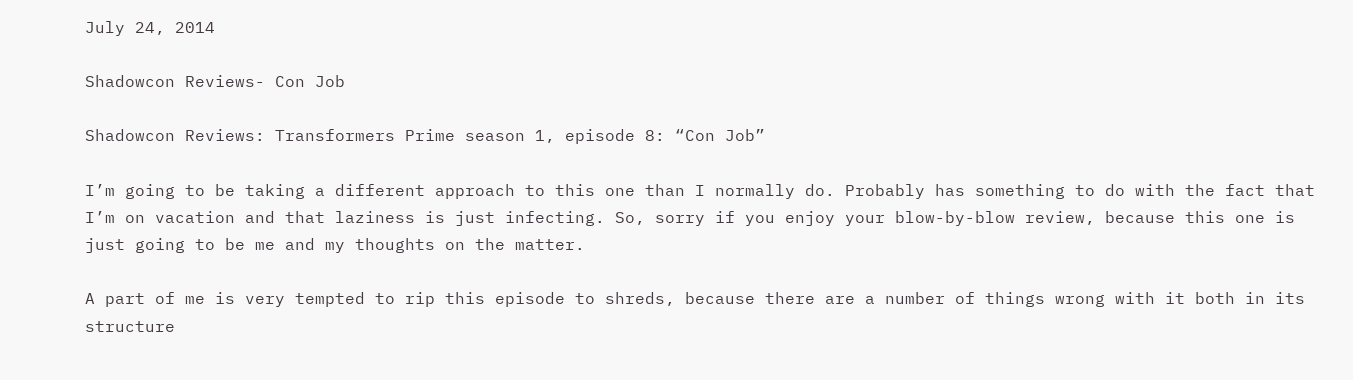July 24, 2014

Shadowcon Reviews- Con Job

Shadowcon Reviews: Transformers Prime season 1, episode 8: “Con Job”

I’m going to be taking a different approach to this one than I normally do. Probably has something to do with the fact that I’m on vacation and that laziness is just infecting. So, sorry if you enjoy your blow-by-blow review, because this one is just going to be me and my thoughts on the matter.

A part of me is very tempted to rip this episode to shreds, because there are a number of things wrong with it both in its structure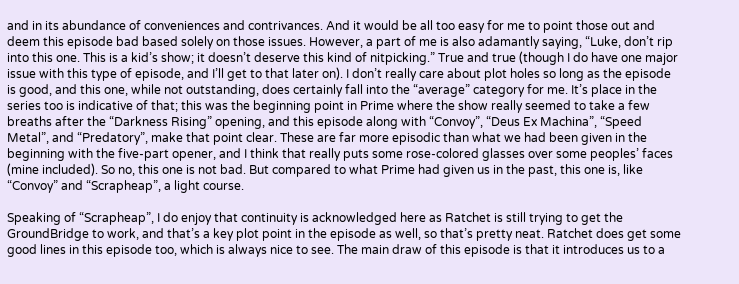and in its abundance of conveniences and contrivances. And it would be all too easy for me to point those out and deem this episode bad based solely on those issues. However, a part of me is also adamantly saying, “Luke, don’t rip into this one. This is a kid’s show; it doesn’t deserve this kind of nitpicking.” True and true (though I do have one major issue with this type of episode, and I’ll get to that later on). I don’t really care about plot holes so long as the episode is good, and this one, while not outstanding, does certainly fall into the “average” category for me. It’s place in the series too is indicative of that; this was the beginning point in Prime where the show really seemed to take a few breaths after the “Darkness Rising” opening, and this episode along with “Convoy”, “Deus Ex Machina”, “Speed Metal”, and “Predatory”, make that point clear. These are far more episodic than what we had been given in the beginning with the five-part opener, and I think that really puts some rose-colored glasses over some peoples’ faces (mine included). So no, this one is not bad. But compared to what Prime had given us in the past, this one is, like “Convoy” and “Scrapheap”, a light course.

Speaking of “Scrapheap”, I do enjoy that continuity is acknowledged here as Ratchet is still trying to get the GroundBridge to work, and that’s a key plot point in the episode as well, so that’s pretty neat. Ratchet does get some good lines in this episode too, which is always nice to see. The main draw of this episode is that it introduces us to a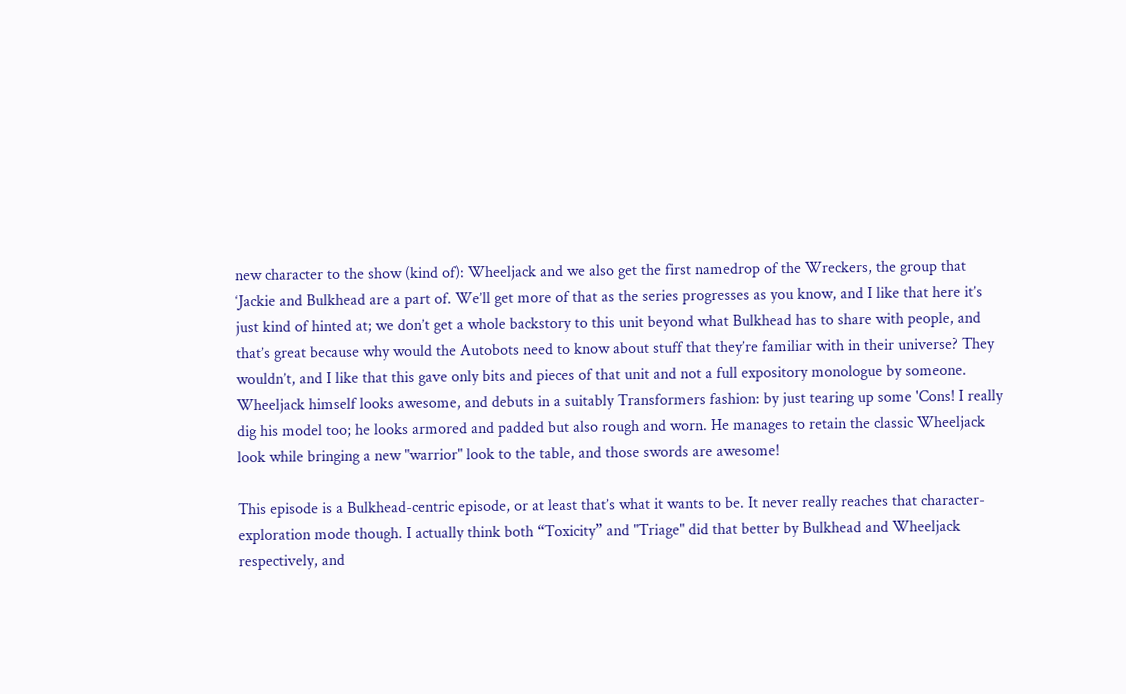new character to the show (kind of): Wheeljack and we also get the first namedrop of the Wreckers, the group that ‘Jackie and Bulkhead are a part of. We’ll get more of that as the series progresses as you know, and I like that here it’s just kind of hinted at; we don’t get a whole backstory to this unit beyond what Bulkhead has to share with people, and that’s great because why would the Autobots need to know about stuff that they’re familiar with in their universe? They wouldn’t, and I like that this gave only bits and pieces of that unit and not a full expository monologue by someone. Wheeljack himself looks awesome, and debuts in a suitably Transformers fashion: by just tearing up some 'Cons! I really dig his model too; he looks armored and padded but also rough and worn. He manages to retain the classic Wheeljack look while bringing a new "warrior" look to the table, and those swords are awesome!

This episode is a Bulkhead-centric episode, or at least that’s what it wants to be. It never really reaches that character-exploration mode though. I actually think both “Toxicity” and "Triage" did that better by Bulkhead and Wheeljack respectively, and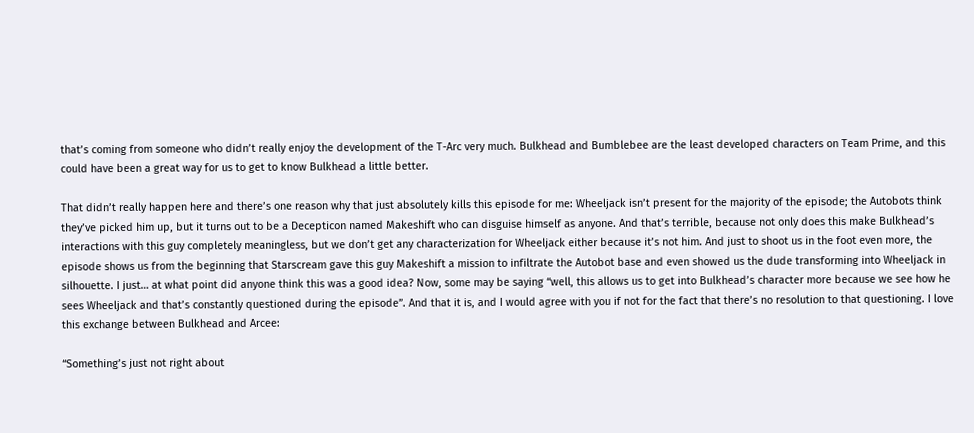that’s coming from someone who didn’t really enjoy the development of the T-Arc very much. Bulkhead and Bumblebee are the least developed characters on Team Prime, and this could have been a great way for us to get to know Bulkhead a little better.

That didn’t really happen here and there’s one reason why that just absolutely kills this episode for me: Wheeljack isn’t present for the majority of the episode; the Autobots think they’ve picked him up, but it turns out to be a Decepticon named Makeshift who can disguise himself as anyone. And that’s terrible, because not only does this make Bulkhead’s interactions with this guy completely meaningless, but we don’t get any characterization for Wheeljack either because it’s not him. And just to shoot us in the foot even more, the episode shows us from the beginning that Starscream gave this guy Makeshift a mission to infiltrate the Autobot base and even showed us the dude transforming into Wheeljack in silhouette. I just… at what point did anyone think this was a good idea? Now, some may be saying “well, this allows us to get into Bulkhead’s character more because we see how he sees Wheeljack and that’s constantly questioned during the episode”. And that it is, and I would agree with you if not for the fact that there’s no resolution to that questioning. I love this exchange between Bulkhead and Arcee:

“Something’s just not right about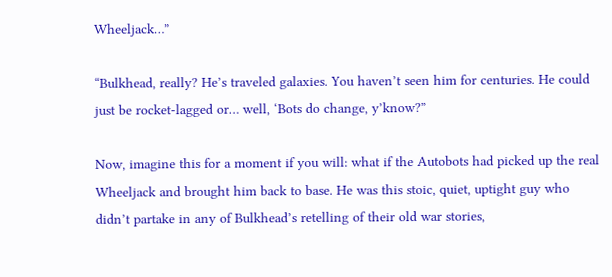Wheeljack…”

“Bulkhead, really? He’s traveled galaxies. You haven’t seen him for centuries. He could just be rocket-lagged or… well, ‘Bots do change, y’know?”

Now, imagine this for a moment if you will: what if the Autobots had picked up the real Wheeljack and brought him back to base. He was this stoic, quiet, uptight guy who didn’t partake in any of Bulkhead’s retelling of their old war stories,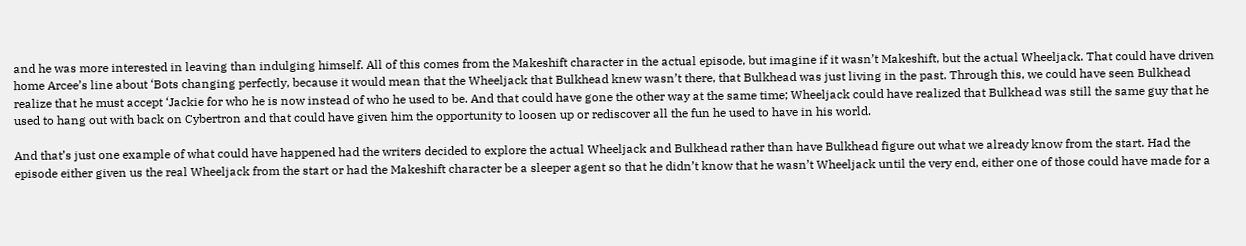and he was more interested in leaving than indulging himself. All of this comes from the Makeshift character in the actual episode, but imagine if it wasn’t Makeshift, but the actual Wheeljack. That could have driven home Arcee’s line about ‘Bots changing perfectly, because it would mean that the Wheeljack that Bulkhead knew wasn’t there, that Bulkhead was just living in the past. Through this, we could have seen Bulkhead realize that he must accept ‘Jackie for who he is now instead of who he used to be. And that could have gone the other way at the same time; Wheeljack could have realized that Bulkhead was still the same guy that he used to hang out with back on Cybertron and that could have given him the opportunity to loosen up or rediscover all the fun he used to have in his world.

And that’s just one example of what could have happened had the writers decided to explore the actual Wheeljack and Bulkhead rather than have Bulkhead figure out what we already know from the start. Had the episode either given us the real Wheeljack from the start or had the Makeshift character be a sleeper agent so that he didn’t know that he wasn’t Wheeljack until the very end, either one of those could have made for a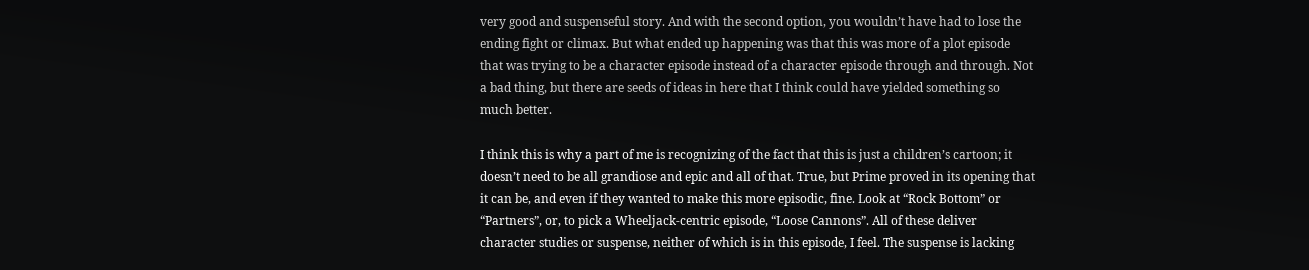very good and suspenseful story. And with the second option, you wouldn’t have had to lose the ending fight or climax. But what ended up happening was that this was more of a plot episode that was trying to be a character episode instead of a character episode through and through. Not a bad thing, but there are seeds of ideas in here that I think could have yielded something so much better.

I think this is why a part of me is recognizing of the fact that this is just a children’s cartoon; it doesn’t need to be all grandiose and epic and all of that. True, but Prime proved in its opening that it can be, and even if they wanted to make this more episodic, fine. Look at “Rock Bottom” or “Partners”, or, to pick a Wheeljack-centric episode, “Loose Cannons”. All of these deliver character studies or suspense, neither of which is in this episode, I feel. The suspense is lacking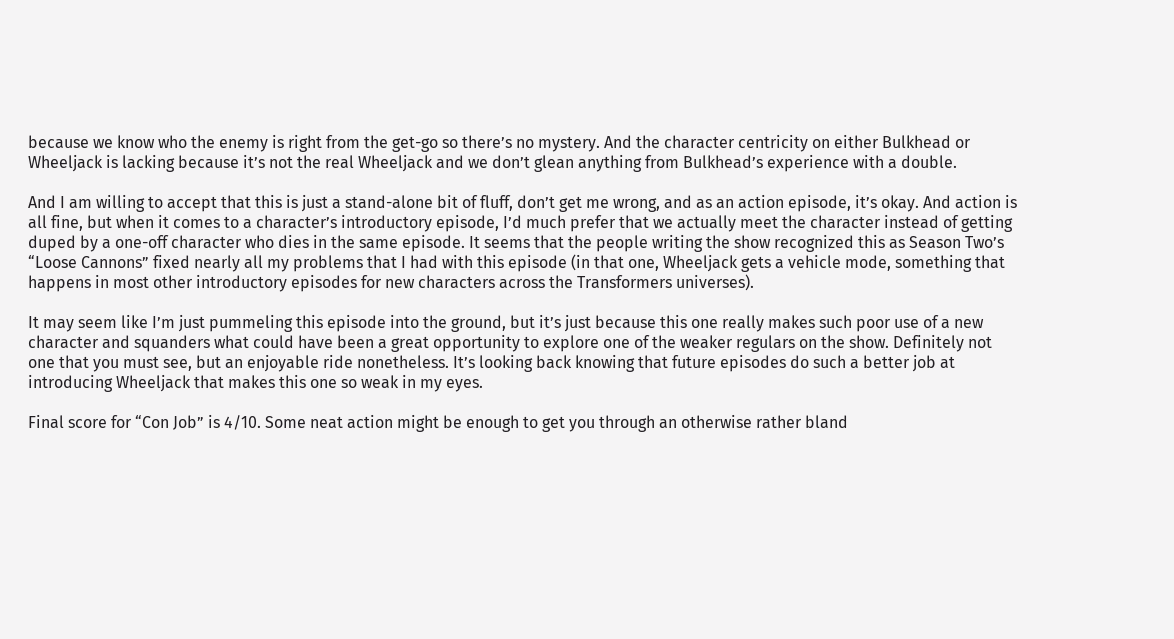because we know who the enemy is right from the get-go so there’s no mystery. And the character centricity on either Bulkhead or Wheeljack is lacking because it’s not the real Wheeljack and we don’t glean anything from Bulkhead’s experience with a double.

And I am willing to accept that this is just a stand-alone bit of fluff, don’t get me wrong, and as an action episode, it’s okay. And action is all fine, but when it comes to a character’s introductory episode, I’d much prefer that we actually meet the character instead of getting duped by a one-off character who dies in the same episode. It seems that the people writing the show recognized this as Season Two’s “Loose Cannons” fixed nearly all my problems that I had with this episode (in that one, Wheeljack gets a vehicle mode, something that happens in most other introductory episodes for new characters across the Transformers universes).

It may seem like I’m just pummeling this episode into the ground, but it’s just because this one really makes such poor use of a new character and squanders what could have been a great opportunity to explore one of the weaker regulars on the show. Definitely not one that you must see, but an enjoyable ride nonetheless. It’s looking back knowing that future episodes do such a better job at introducing Wheeljack that makes this one so weak in my eyes.

Final score for “Con Job” is 4/10. Some neat action might be enough to get you through an otherwise rather bland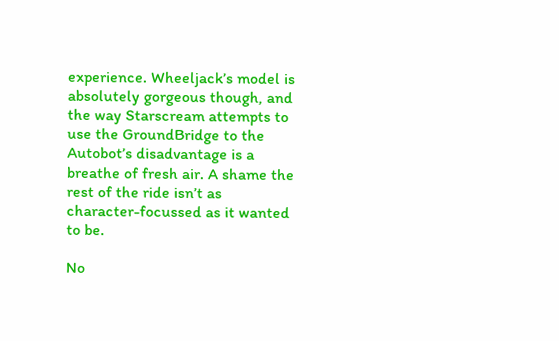experience. Wheeljack’s model is absolutely gorgeous though, and the way Starscream attempts to use the GroundBridge to the Autobot’s disadvantage is a breathe of fresh air. A shame the rest of the ride isn’t as character-focussed as it wanted to be.

No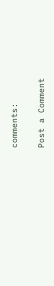comments:

Post a Comment